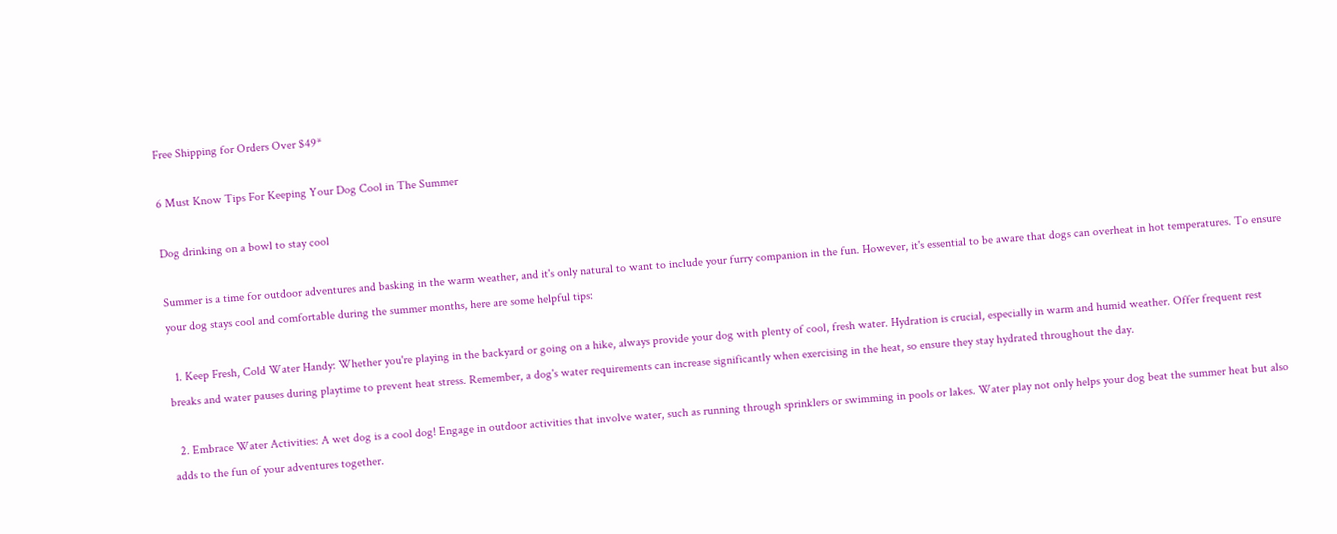Free Shipping for Orders Over $49*

6 Must Know Tips For Keeping Your Dog Cool in The Summer

Dog drinking on a bowl to stay cool

Summer is a time for outdoor adventures and basking in the warm weather, and it's only natural to want to include your furry companion in the fun. However, it's essential to be aware that dogs can overheat in hot temperatures. To ensure your dog stays cool and comfortable during the summer months, here are some helpful tips:

  1. Keep Fresh, Cold Water Handy: Whether you're playing in the backyard or going on a hike, always provide your dog with plenty of cool, fresh water. Hydration is crucial, especially in warm and humid weather. Offer frequent rest breaks and water pauses during playtime to prevent heat stress. Remember, a dog's water requirements can increase significantly when exercising in the heat, so ensure they stay hydrated throughout the day.

  2. Embrace Water Activities: A wet dog is a cool dog! Engage in outdoor activities that involve water, such as running through sprinklers or swimming in pools or lakes. Water play not only helps your dog beat the summer heat but also adds to the fun of your adventures together.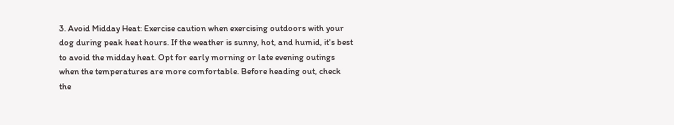3. Avoid Midday Heat: Exercise caution when exercising outdoors with your dog during peak heat hours. If the weather is sunny, hot, and humid, it's best to avoid the midday heat. Opt for early morning or late evening outings when the temperatures are more comfortable. Before heading out, check the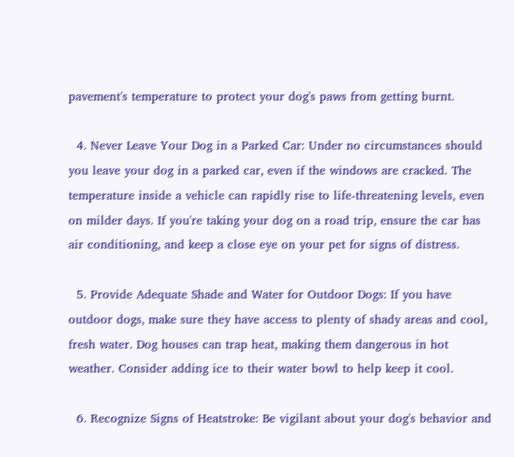pavement's temperature to protect your dog's paws from getting burnt.

  4. Never Leave Your Dog in a Parked Car: Under no circumstances should you leave your dog in a parked car, even if the windows are cracked. The temperature inside a vehicle can rapidly rise to life-threatening levels, even on milder days. If you're taking your dog on a road trip, ensure the car has air conditioning, and keep a close eye on your pet for signs of distress.

  5. Provide Adequate Shade and Water for Outdoor Dogs: If you have outdoor dogs, make sure they have access to plenty of shady areas and cool, fresh water. Dog houses can trap heat, making them dangerous in hot weather. Consider adding ice to their water bowl to help keep it cool.

  6. Recognize Signs of Heatstroke: Be vigilant about your dog's behavior and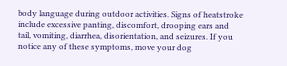body language during outdoor activities. Signs of heatstroke include excessive panting, discomfort, drooping ears and tail, vomiting, diarrhea, disorientation, and seizures. If you notice any of these symptoms, move your dog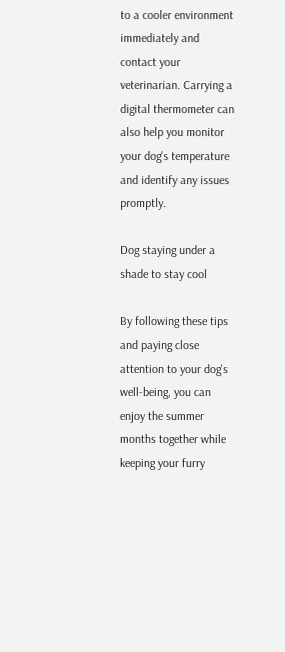to a cooler environment immediately and contact your veterinarian. Carrying a digital thermometer can also help you monitor your dog's temperature and identify any issues promptly.

Dog staying under a shade to stay cool

By following these tips and paying close attention to your dog's well-being, you can enjoy the summer months together while keeping your furry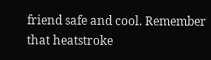friend safe and cool. Remember that heatstroke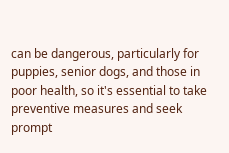can be dangerous, particularly for puppies, senior dogs, and those in poor health, so it's essential to take preventive measures and seek prompt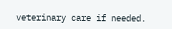veterinary care if needed.